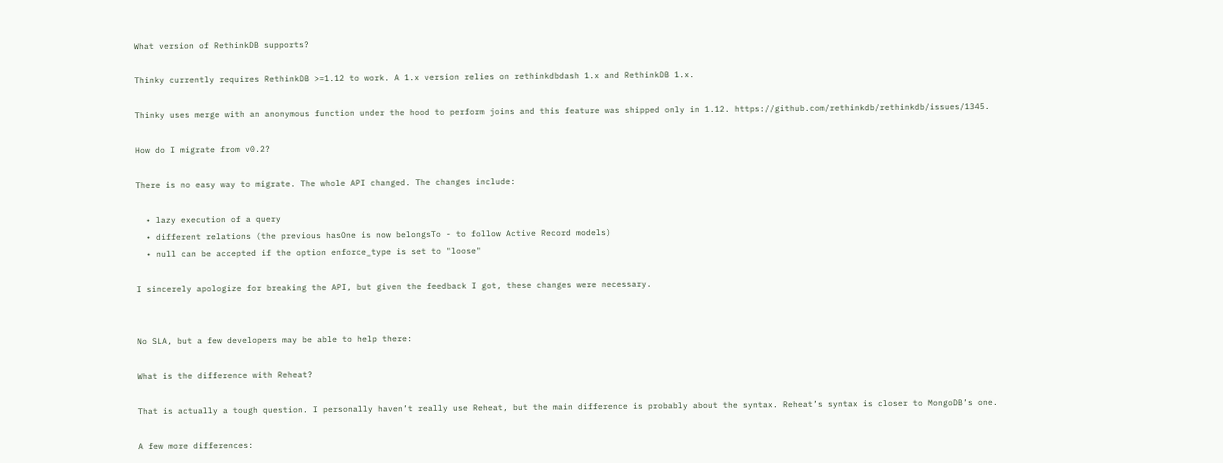What version of RethinkDB supports?

Thinky currently requires RethinkDB >=1.12 to work. A 1.x version relies on rethinkdbdash 1.x and RethinkDB 1.x.

Thinky uses merge with an anonymous function under the hood to perform joins and this feature was shipped only in 1.12. https://github.com/rethinkdb/rethinkdb/issues/1345.

How do I migrate from v0.2?

There is no easy way to migrate. The whole API changed. The changes include:

  • lazy execution of a query
  • different relations (the previous hasOne is now belongsTo - to follow Active Record models)
  • null can be accepted if the option enforce_type is set to "loose"

I sincerely apologize for breaking the API, but given the feedback I got, these changes were necessary.


No SLA, but a few developers may be able to help there:

What is the difference with Reheat?

That is actually a tough question. I personally haven’t really use Reheat, but the main difference is probably about the syntax. Reheat’s syntax is closer to MongoDB’s one.

A few more differences: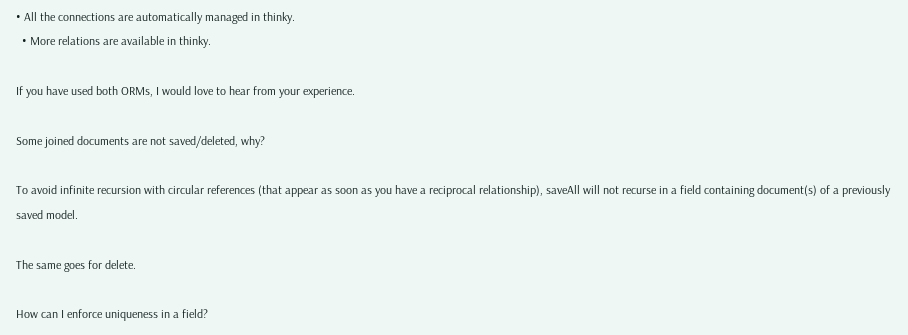• All the connections are automatically managed in thinky.
  • More relations are available in thinky.

If you have used both ORMs, I would love to hear from your experience.

Some joined documents are not saved/deleted, why?

To avoid infinite recursion with circular references (that appear as soon as you have a reciprocal relationship), saveAll will not recurse in a field containing document(s) of a previously saved model.

The same goes for delete.

How can I enforce uniqueness in a field?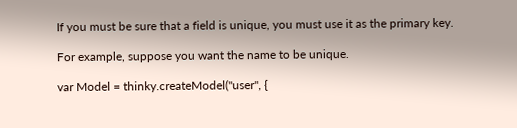If you must be sure that a field is unique, you must use it as the primary key.

For example, suppose you want the name to be unique.

var Model = thinky.createModel("user", {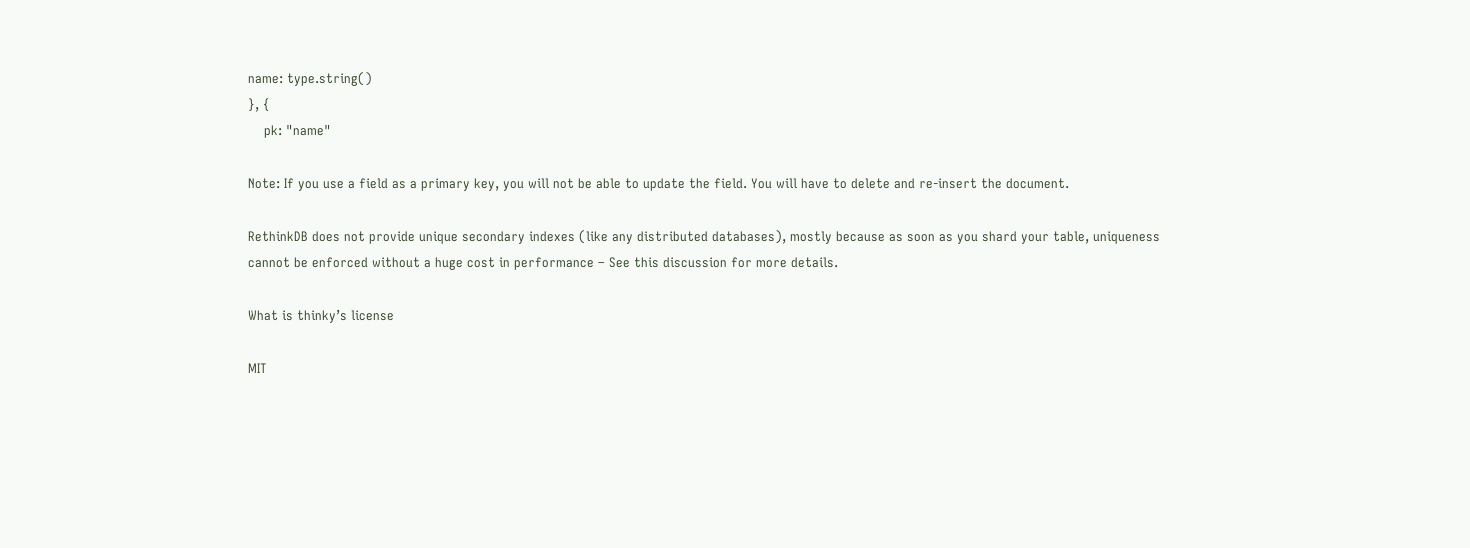name: type.string()
}, {
    pk: "name"

Note: If you use a field as a primary key, you will not be able to update the field. You will have to delete and re-insert the document.

RethinkDB does not provide unique secondary indexes (like any distributed databases), mostly because as soon as you shard your table, uniqueness cannot be enforced without a huge cost in performance – See this discussion for more details.

What is thinky’s license

MIT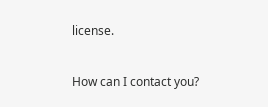license.

How can I contact you?